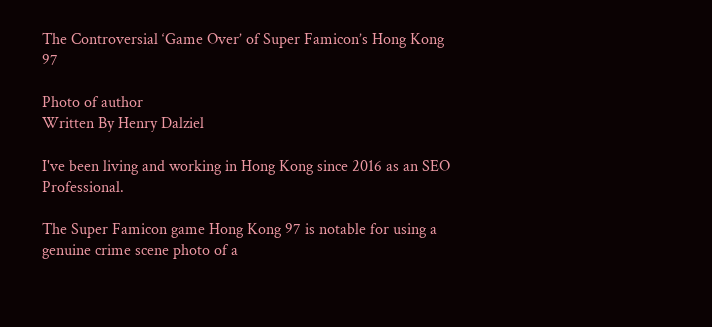The Controversial ‘Game Over’ of Super Famicon’s Hong Kong 97

Photo of author
Written By Henry Dalziel

I've been living and working in Hong Kong since 2016 as an SEO Professional.

The Super Famicon game Hong Kong 97 is notable for using a genuine crime scene photo of a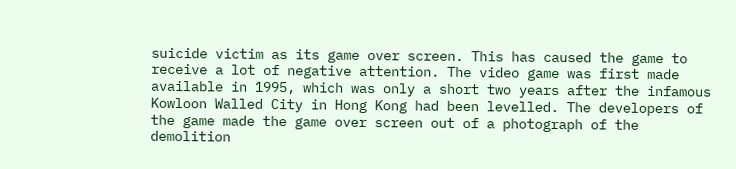suicide victim as its game over screen. This has caused the game to receive a lot of negative attention. The video game was first made available in 1995, which was only a short two years after the infamous Kowloon Walled City in Hong Kong had been levelled. The developers of the game made the game over screen out of a photograph of the demolition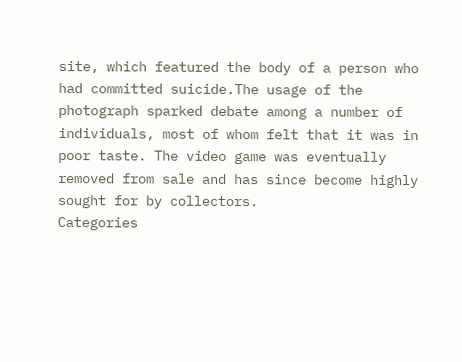site, which featured the body of a person who had committed suicide.The usage of the photograph sparked debate among a number of individuals, most of whom felt that it was in poor taste. The video game was eventually removed from sale and has since become highly sought for by collectors.
Categories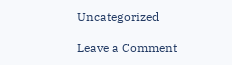Uncategorized

Leave a Comment